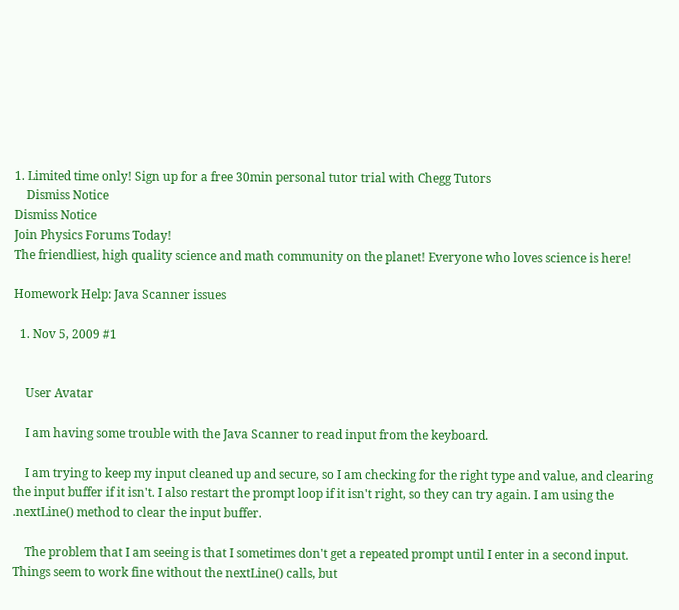1. Limited time only! Sign up for a free 30min personal tutor trial with Chegg Tutors
    Dismiss Notice
Dismiss Notice
Join Physics Forums Today!
The friendliest, high quality science and math community on the planet! Everyone who loves science is here!

Homework Help: Java Scanner issues

  1. Nov 5, 2009 #1


    User Avatar

    I am having some trouble with the Java Scanner to read input from the keyboard.

    I am trying to keep my input cleaned up and secure, so I am checking for the right type and value, and clearing the input buffer if it isn't. I also restart the prompt loop if it isn't right, so they can try again. I am using the .nextLine() method to clear the input buffer.

    The problem that I am seeing is that I sometimes don't get a repeated prompt until I enter in a second input. Things seem to work fine without the nextLine() calls, but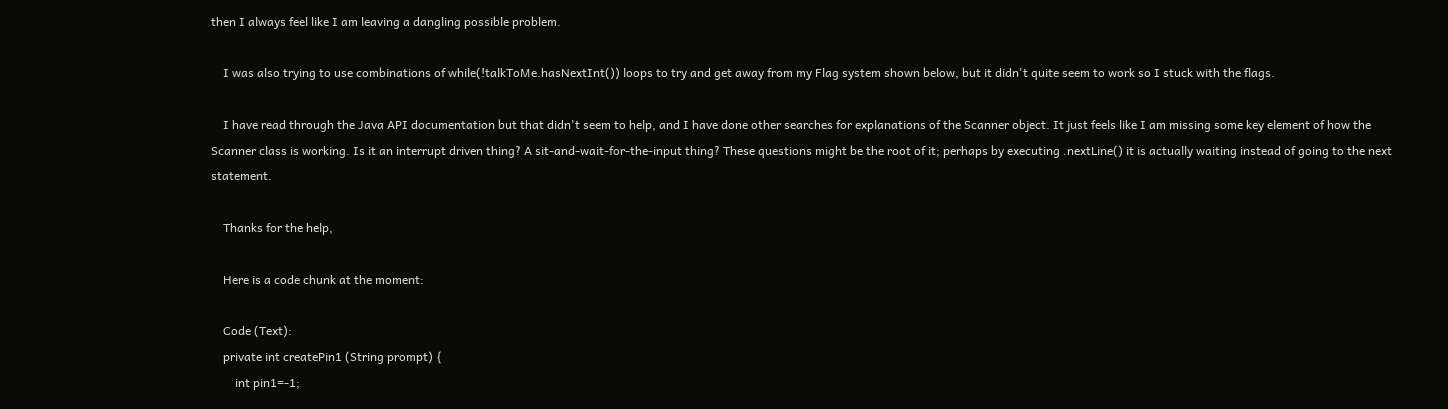then I always feel like I am leaving a dangling possible problem.

    I was also trying to use combinations of while(!talkToMe.hasNextInt()) loops to try and get away from my Flag system shown below, but it didn't quite seem to work so I stuck with the flags.

    I have read through the Java API documentation but that didn't seem to help, and I have done other searches for explanations of the Scanner object. It just feels like I am missing some key element of how the Scanner class is working. Is it an interrupt driven thing? A sit-and-wait-for-the-input thing? These questions might be the root of it; perhaps by executing .nextLine() it is actually waiting instead of going to the next statement.

    Thanks for the help,

    Here is a code chunk at the moment:

    Code (Text):
    private int createPin1 (String prompt) {
        int pin1=-1;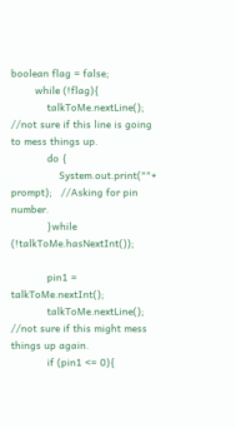boolean flag = false;
        while (!flag){
            talkToMe.nextLine();   //not sure if this line is going to mess things up.
            do {
                System.out.print(""+ prompt);   //Asking for pin number.
            }while (!talkToMe.hasNextInt());

            pin1 = talkToMe.nextInt();
            talkToMe.nextLine();  //not sure if this might mess things up again.
            if (pin1 <= 0){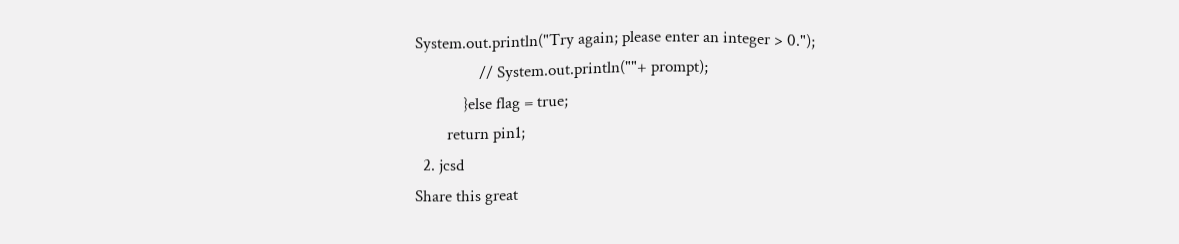System.out.println("Try again; please enter an integer > 0.");
                // System.out.println(""+ prompt);
            }else flag = true;
        return pin1;
  2. jcsd
Share this great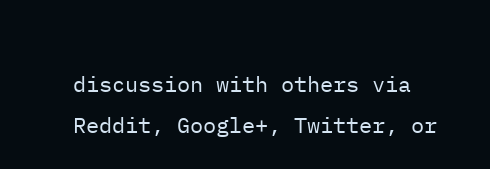discussion with others via Reddit, Google+, Twitter, or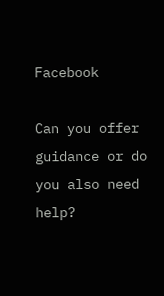Facebook

Can you offer guidance or do you also need help?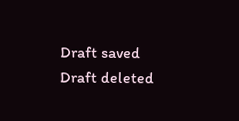Draft saved Draft deleted